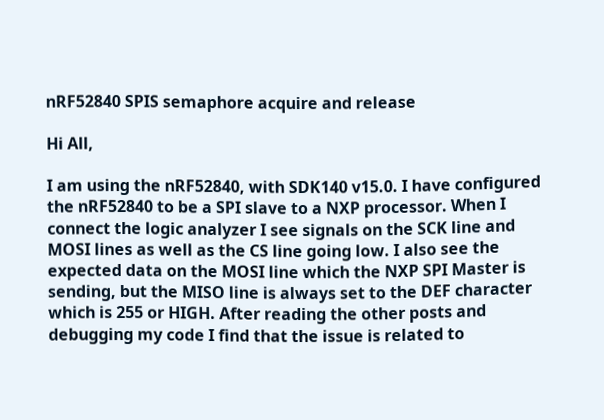nRF52840 SPIS semaphore acquire and release

Hi All,

I am using the nRF52840, with SDK140 v15.0. I have configured the nRF52840 to be a SPI slave to a NXP processor. When I connect the logic analyzer I see signals on the SCK line and MOSI lines as well as the CS line going low. I also see the expected data on the MOSI line which the NXP SPI Master is sending, but the MISO line is always set to the DEF character which is 255 or HIGH. After reading the other posts and debugging my code I find that the issue is related to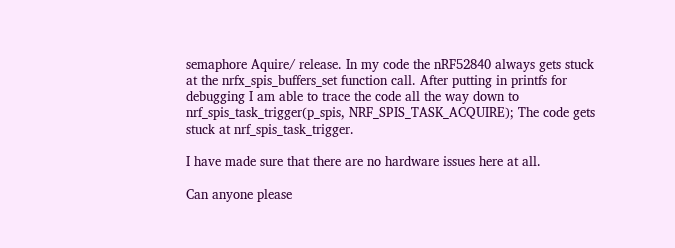semaphore Aquire/ release. In my code the nRF52840 always gets stuck at the nrfx_spis_buffers_set function call. After putting in printfs for debugging I am able to trace the code all the way down to  nrf_spis_task_trigger(p_spis, NRF_SPIS_TASK_ACQUIRE); The code gets stuck at nrf_spis_task_trigger.

I have made sure that there are no hardware issues here at all.

Can anyone please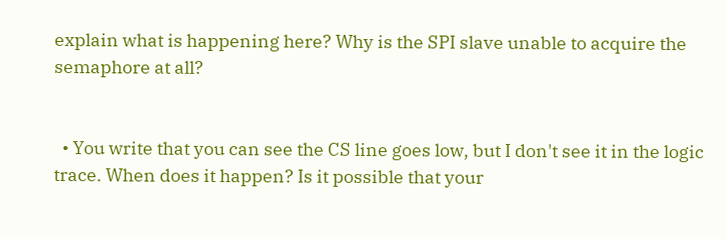explain what is happening here? Why is the SPI slave unable to acquire the semaphore at all?


  • You write that you can see the CS line goes low, but I don't see it in the logic trace. When does it happen? Is it possible that your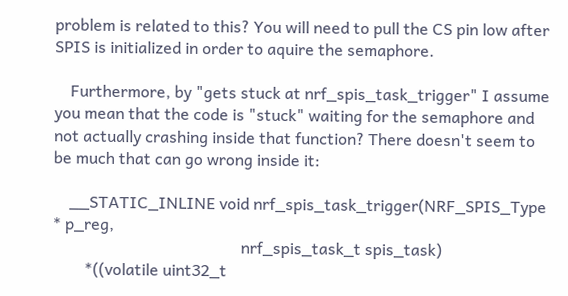problem is related to this? You will need to pull the CS pin low after SPIS is initialized in order to aquire the semaphore.

    Furthermore, by "gets stuck at nrf_spis_task_trigger" I assume you mean that the code is "stuck" waiting for the semaphore and not actually crashing inside that function? There doesn't seem to be much that can go wrong inside it:

    __STATIC_INLINE void nrf_spis_task_trigger(NRF_SPIS_Type * p_reg,
                                               nrf_spis_task_t spis_task)
        *((volatile uint32_t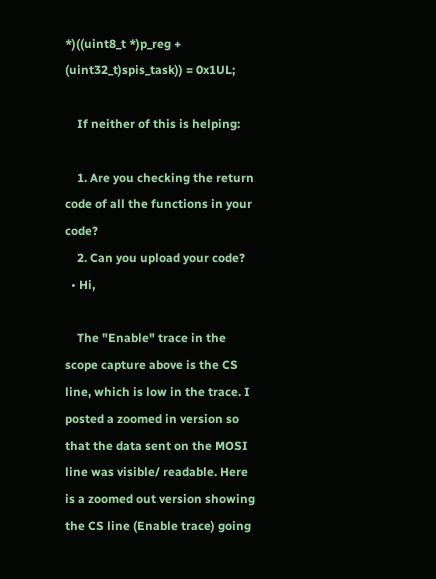*)((uint8_t *)p_reg + (uint32_t)spis_task)) = 0x1UL;

    If neither of this is helping:

    1. Are you checking the return code of all the functions in your code?
    2. Can you upload your code?
  • Hi,

    The "Enable" trace in the scope capture above is the CS line, which is low in the trace. I posted a zoomed in version so that the data sent on the MOSI line was visible/ readable. Here is a zoomed out version showing the CS line (Enable trace) going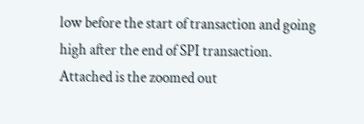low before the start of transaction and going high after the end of SPI transaction. Attached is the zoomed out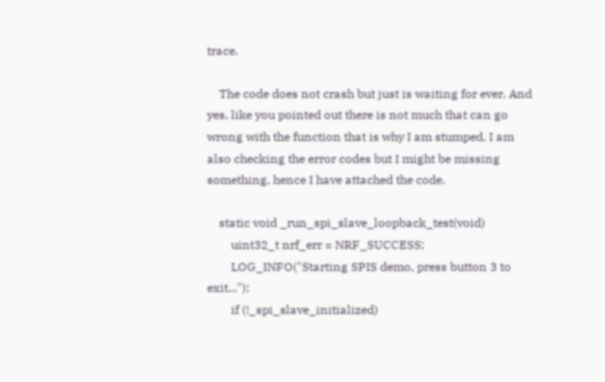trace.

    The code does not crash but just is waiting for ever. And yes, like you pointed out there is not much that can go wrong with the function that is why I am stumped. I am also checking the error codes but I might be missing something, hence I have attached the code.

    static void _run_spi_slave_loopback_test(void)
        uint32_t nrf_err = NRF_SUCCESS;
        LOG_INFO("Starting SPIS demo, press button 3 to exit...");
        if (!_spi_slave_initialized)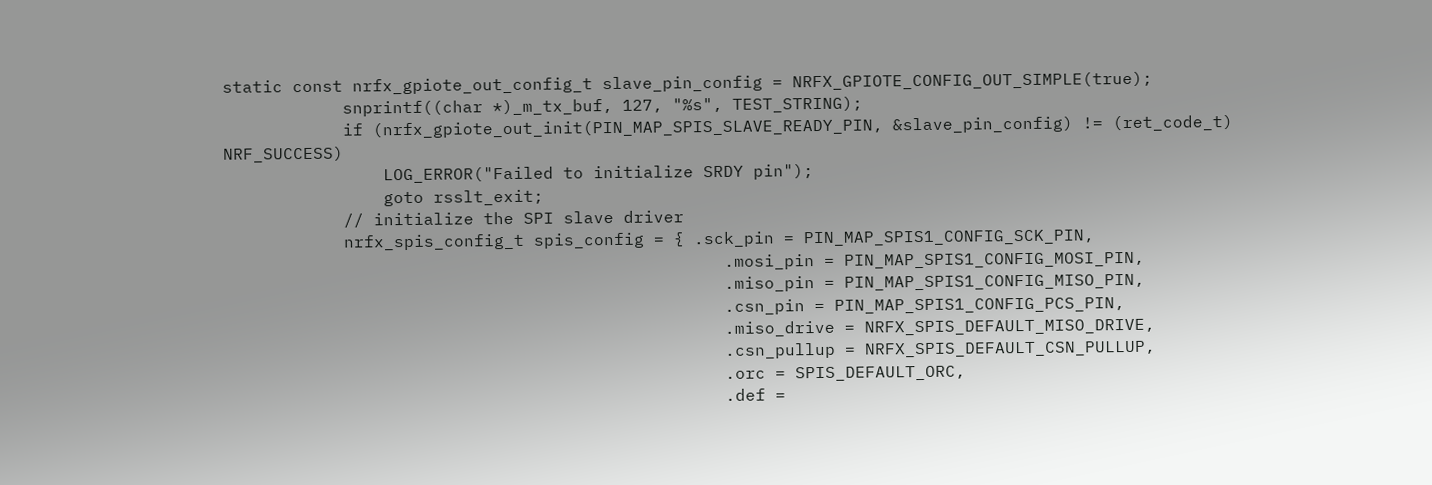static const nrfx_gpiote_out_config_t slave_pin_config = NRFX_GPIOTE_CONFIG_OUT_SIMPLE(true);
            snprintf((char *)_m_tx_buf, 127, "%s", TEST_STRING);
            if (nrfx_gpiote_out_init(PIN_MAP_SPIS_SLAVE_READY_PIN, &slave_pin_config) != (ret_code_t) NRF_SUCCESS)
                LOG_ERROR("Failed to initialize SRDY pin");
                goto rsslt_exit;
            // initialize the SPI slave driver
            nrfx_spis_config_t spis_config = { .sck_pin = PIN_MAP_SPIS1_CONFIG_SCK_PIN,
                                                  .mosi_pin = PIN_MAP_SPIS1_CONFIG_MOSI_PIN,
                                                  .miso_pin = PIN_MAP_SPIS1_CONFIG_MISO_PIN,
                                                  .csn_pin = PIN_MAP_SPIS1_CONFIG_PCS_PIN,
                                                  .miso_drive = NRFX_SPIS_DEFAULT_MISO_DRIVE,
                                                  .csn_pullup = NRFX_SPIS_DEFAULT_CSN_PULLUP,
                                                  .orc = SPIS_DEFAULT_ORC,
                                                  .def =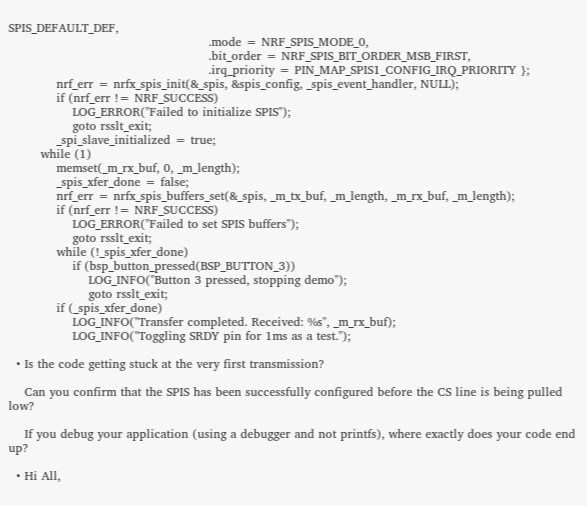SPIS_DEFAULT_DEF,
                                                  .mode = NRF_SPIS_MODE_0,
                                                  .bit_order = NRF_SPIS_BIT_ORDER_MSB_FIRST,
                                                  .irq_priority = PIN_MAP_SPIS1_CONFIG_IRQ_PRIORITY };
            nrf_err = nrfx_spis_init(&_spis, &spis_config, _spis_event_handler, NULL);
            if (nrf_err != NRF_SUCCESS)
                LOG_ERROR("Failed to initialize SPIS");
                goto rsslt_exit;
            _spi_slave_initialized = true;
        while (1)
            memset(_m_rx_buf, 0, _m_length);
            _spis_xfer_done = false;
            nrf_err = nrfx_spis_buffers_set(&_spis, _m_tx_buf, _m_length, _m_rx_buf, _m_length);
            if (nrf_err != NRF_SUCCESS)
                LOG_ERROR("Failed to set SPIS buffers");
                goto rsslt_exit;
            while (!_spis_xfer_done)
                if (bsp_button_pressed(BSP_BUTTON_3))
                    LOG_INFO("Button 3 pressed, stopping demo");
                    goto rsslt_exit;
            if (_spis_xfer_done)
                LOG_INFO("Transfer completed. Received: %s", _m_rx_buf);
                LOG_INFO("Toggling SRDY pin for 1ms as a test.");

  • Is the code getting stuck at the very first transmission?

    Can you confirm that the SPIS has been successfully configured before the CS line is being pulled low?

    If you debug your application (using a debugger and not printfs), where exactly does your code end up?

  • Hi All,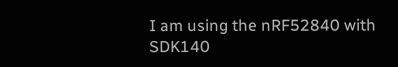I am using the nRF52840 with SDK140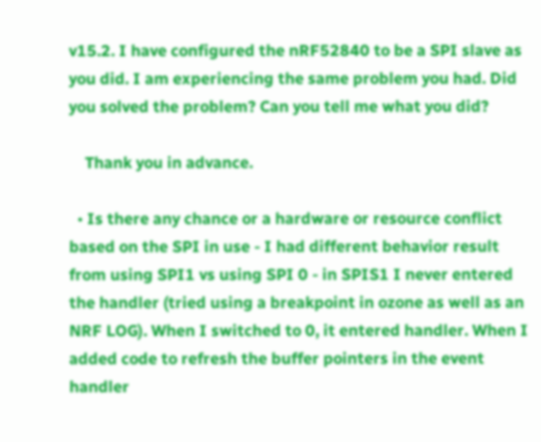v15.2. I have configured the nRF52840 to be a SPI slave as you did. I am experiencing the same problem you had. Did you solved the problem? Can you tell me what you did?

    Thank you in advance.

  • Is there any chance or a hardware or resource conflict based on the SPI in use - I had different behavior result from using SPI1 vs using SPI 0 - in SPIS1 I never entered the handler (tried using a breakpoint in ozone as well as an NRF LOG). When I switched to 0, it entered handler. When I added code to refresh the buffer pointers in the event handler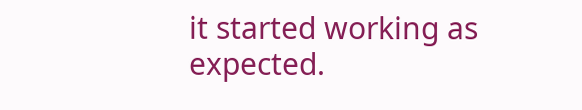it started working as expected.